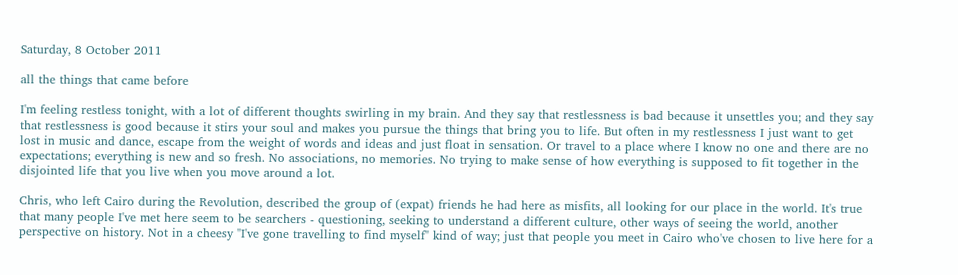Saturday, 8 October 2011

all the things that came before

I'm feeling restless tonight, with a lot of different thoughts swirling in my brain. And they say that restlessness is bad because it unsettles you; and they say that restlessness is good because it stirs your soul and makes you pursue the things that bring you to life. But often in my restlessness I just want to get lost in music and dance, escape from the weight of words and ideas and just float in sensation. Or travel to a place where I know no one and there are no expectations; everything is new and so fresh. No associations, no memories. No trying to make sense of how everything is supposed to fit together in the disjointed life that you live when you move around a lot.

Chris, who left Cairo during the Revolution, described the group of (expat) friends he had here as misfits, all looking for our place in the world. It's true that many people I've met here seem to be searchers - questioning, seeking to understand a different culture, other ways of seeing the world, another perspective on history. Not in a cheesy "I've gone travelling to find myself" kind of way; just that people you meet in Cairo who've chosen to live here for a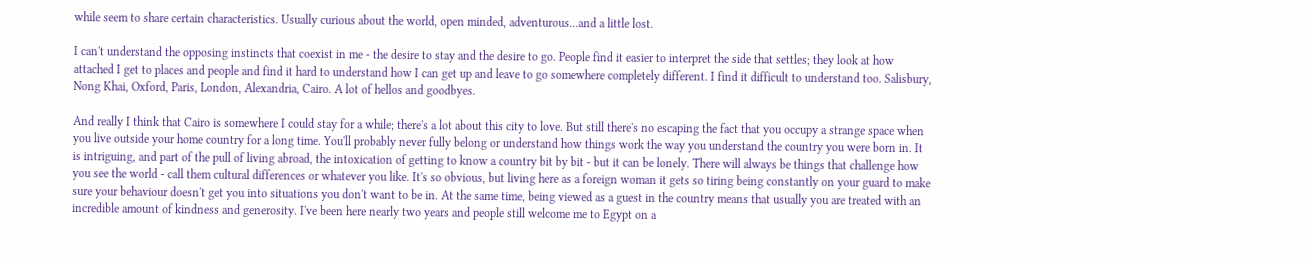while seem to share certain characteristics. Usually curious about the world, open minded, adventurous...and a little lost.

I can't understand the opposing instincts that coexist in me - the desire to stay and the desire to go. People find it easier to interpret the side that settles; they look at how attached I get to places and people and find it hard to understand how I can get up and leave to go somewhere completely different. I find it difficult to understand too. Salisbury, Nong Khai, Oxford, Paris, London, Alexandria, Cairo. A lot of hellos and goodbyes.

And really I think that Cairo is somewhere I could stay for a while; there's a lot about this city to love. But still there's no escaping the fact that you occupy a strange space when you live outside your home country for a long time. You'll probably never fully belong or understand how things work the way you understand the country you were born in. It is intriguing, and part of the pull of living abroad, the intoxication of getting to know a country bit by bit - but it can be lonely. There will always be things that challenge how you see the world - call them cultural differences or whatever you like. It's so obvious, but living here as a foreign woman it gets so tiring being constantly on your guard to make sure your behaviour doesn't get you into situations you don't want to be in. At the same time, being viewed as a guest in the country means that usually you are treated with an incredible amount of kindness and generosity. I've been here nearly two years and people still welcome me to Egypt on a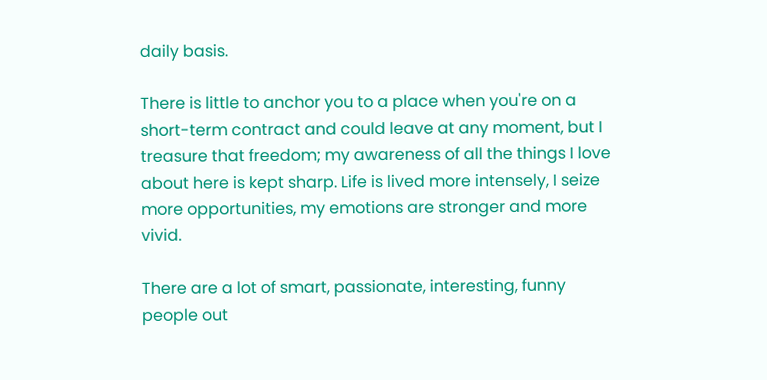daily basis.

There is little to anchor you to a place when you're on a short-term contract and could leave at any moment, but I treasure that freedom; my awareness of all the things I love about here is kept sharp. Life is lived more intensely, I seize more opportunities, my emotions are stronger and more vivid.

There are a lot of smart, passionate, interesting, funny people out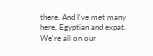there. And I've met many here, Egyptian and expat. We're all on our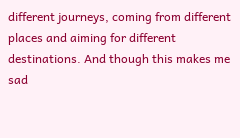different journeys, coming from different places and aiming for different destinations. And though this makes me sad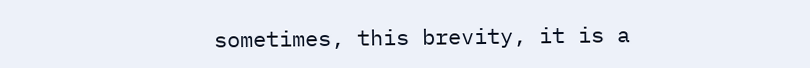sometimes, this brevity, it is a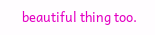beautiful thing too.